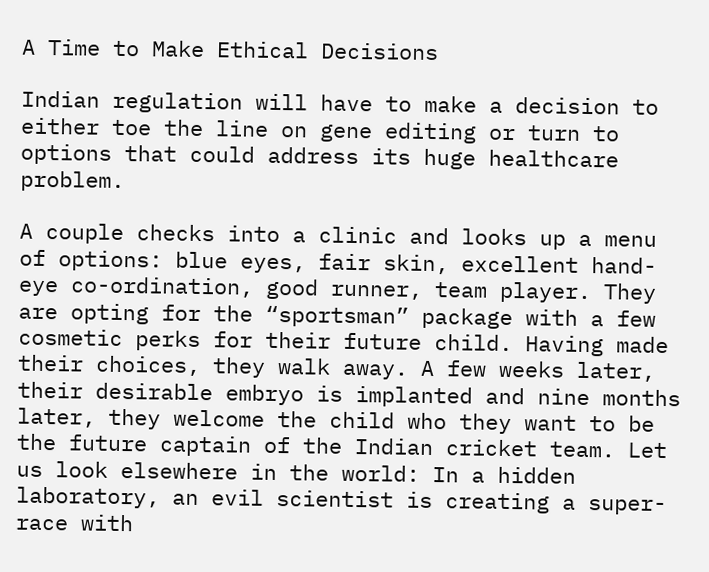A Time to Make Ethical Decisions

Indian regulation will have to make a decision to either toe the line on gene editing or turn to options that could address its huge healthcare problem.

A couple checks into a clinic and looks up a menu of options: blue eyes, fair skin, excellent hand-eye co-ordination, good runner, team player. They are opting for the “sportsman” package with a few cosmetic perks for their future child. Having made their choices, they walk away. A few weeks later, their desirable embryo is implanted and nine months later, they welcome the child who they want to be the future captain of the Indian cricket team. Let us look elsewhere in the world: In a hidden laboratory, an evil scientist is creating a super-race with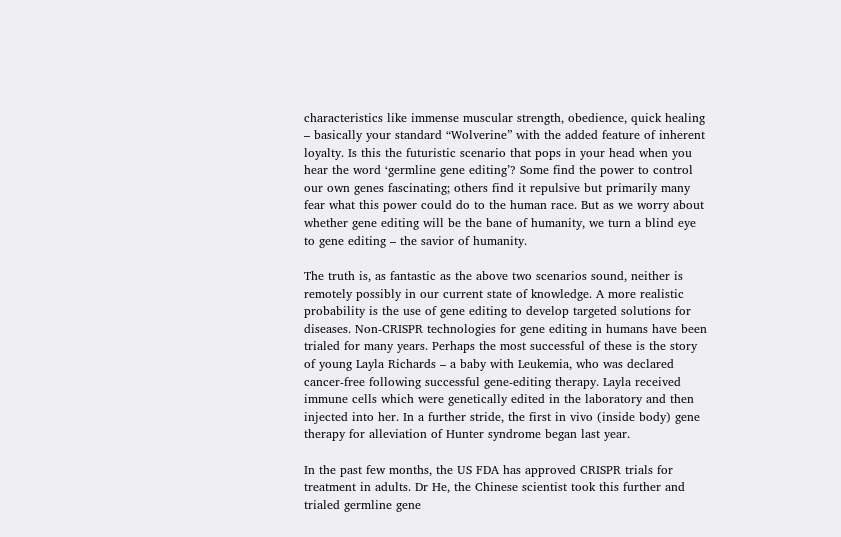characteristics like immense muscular strength, obedience, quick healing – basically your standard “Wolverine” with the added feature of inherent loyalty. Is this the futuristic scenario that pops in your head when you hear the word ‘germline gene editing’? Some find the power to control our own genes fascinating; others find it repulsive but primarily many fear what this power could do to the human race. But as we worry about whether gene editing will be the bane of humanity, we turn a blind eye to gene editing – the savior of humanity.

The truth is, as fantastic as the above two scenarios sound, neither is remotely possibly in our current state of knowledge. A more realistic probability is the use of gene editing to develop targeted solutions for diseases. Non-CRISPR technologies for gene editing in humans have been trialed for many years. Perhaps the most successful of these is the story of young Layla Richards – a baby with Leukemia, who was declared cancer-free following successful gene-editing therapy. Layla received immune cells which were genetically edited in the laboratory and then injected into her. In a further stride, the first in vivo (inside body) gene therapy for alleviation of Hunter syndrome began last year.

In the past few months, the US FDA has approved CRISPR trials for treatment in adults. Dr He, the Chinese scientist took this further and trialed germline gene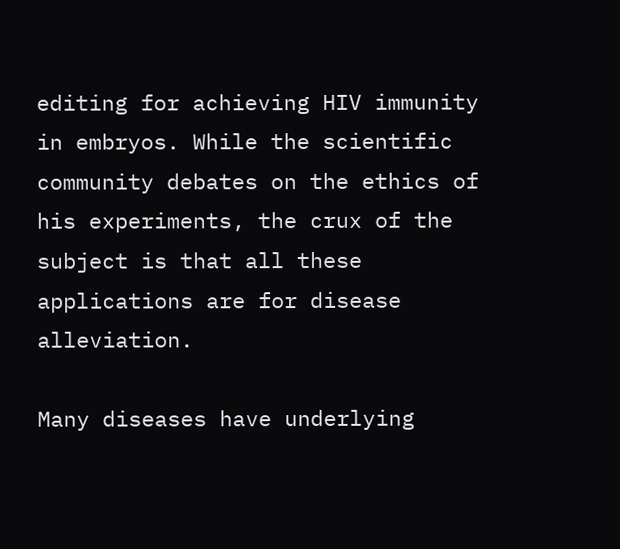editing for achieving HIV immunity in embryos. While the scientific community debates on the ethics of his experiments, the crux of the subject is that all these applications are for disease alleviation.

Many diseases have underlying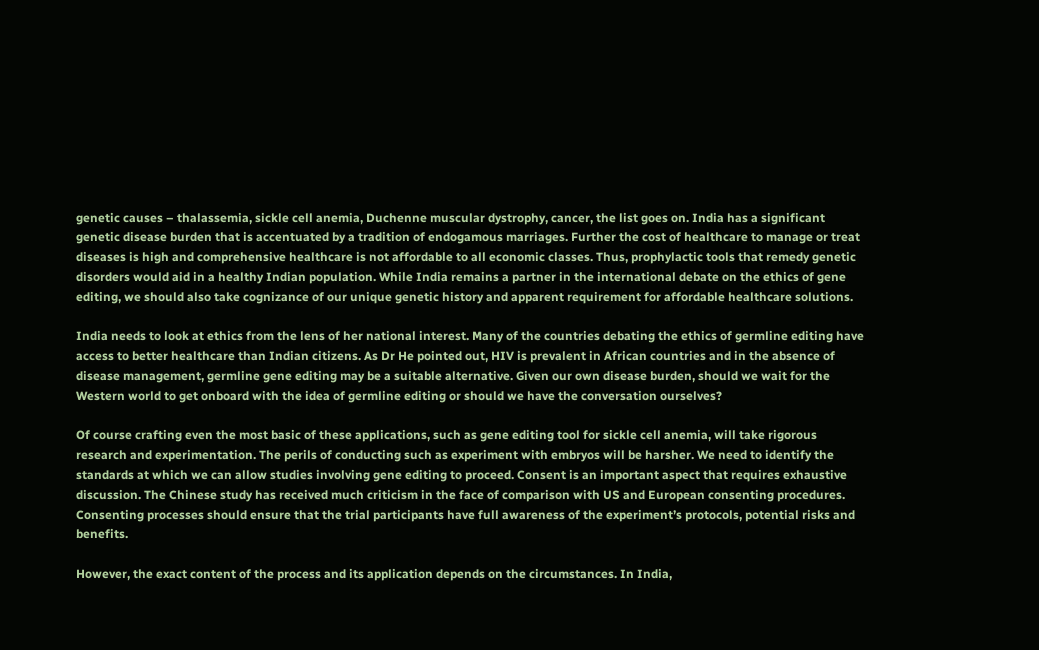genetic causes – thalassemia, sickle cell anemia, Duchenne muscular dystrophy, cancer, the list goes on. India has a significant genetic disease burden that is accentuated by a tradition of endogamous marriages. Further the cost of healthcare to manage or treat diseases is high and comprehensive healthcare is not affordable to all economic classes. Thus, prophylactic tools that remedy genetic disorders would aid in a healthy Indian population. While India remains a partner in the international debate on the ethics of gene editing, we should also take cognizance of our unique genetic history and apparent requirement for affordable healthcare solutions.

India needs to look at ethics from the lens of her national interest. Many of the countries debating the ethics of germline editing have access to better healthcare than Indian citizens. As Dr He pointed out, HIV is prevalent in African countries and in the absence of disease management, germline gene editing may be a suitable alternative. Given our own disease burden, should we wait for the Western world to get onboard with the idea of germline editing or should we have the conversation ourselves?

Of course crafting even the most basic of these applications, such as gene editing tool for sickle cell anemia, will take rigorous research and experimentation. The perils of conducting such as experiment with embryos will be harsher. We need to identify the standards at which we can allow studies involving gene editing to proceed. Consent is an important aspect that requires exhaustive discussion. The Chinese study has received much criticism in the face of comparison with US and European consenting procedures. Consenting processes should ensure that the trial participants have full awareness of the experiment’s protocols, potential risks and benefits.

However, the exact content of the process and its application depends on the circumstances. In India,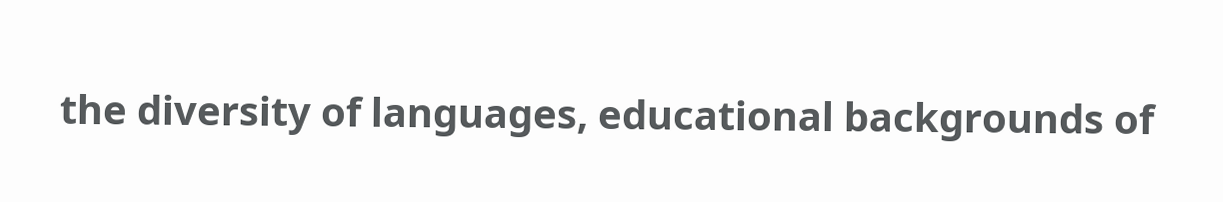the diversity of languages, educational backgrounds of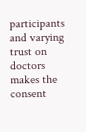participants and varying trust on doctors makes the consent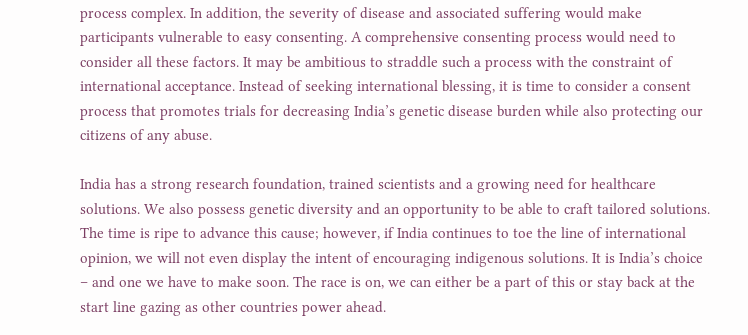process complex. In addition, the severity of disease and associated suffering would make participants vulnerable to easy consenting. A comprehensive consenting process would need to consider all these factors. It may be ambitious to straddle such a process with the constraint of international acceptance. Instead of seeking international blessing, it is time to consider a consent process that promotes trials for decreasing India’s genetic disease burden while also protecting our citizens of any abuse.

India has a strong research foundation, trained scientists and a growing need for healthcare solutions. We also possess genetic diversity and an opportunity to be able to craft tailored solutions. The time is ripe to advance this cause; however, if India continues to toe the line of international opinion, we will not even display the intent of encouraging indigenous solutions. It is India’s choice – and one we have to make soon. The race is on, we can either be a part of this or stay back at the start line gazing as other countries power ahead.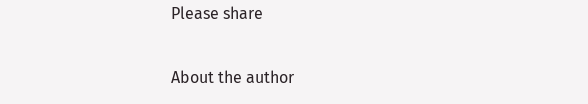Please share

About the author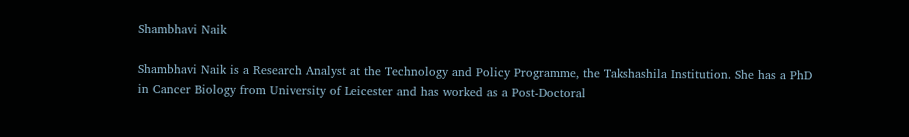Shambhavi Naik

Shambhavi Naik is a Research Analyst at the Technology and Policy Programme, the Takshashila Institution. She has a PhD in Cancer Biology from University of Leicester and has worked as a Post-Doctoral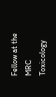Fellow at the MRC Toxicology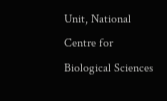Unit, National Centre for Biological Sciences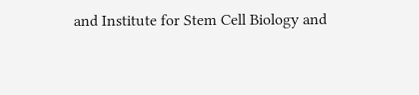and Institute for Stem Cell Biology and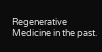Regenerative Medicine in the past.